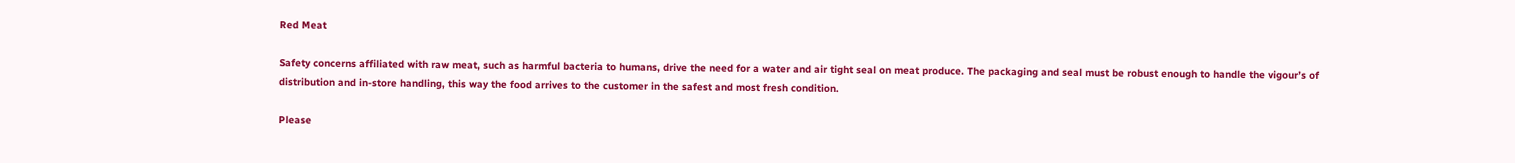Red Meat

Safety concerns affiliated with raw meat, such as harmful bacteria to humans, drive the need for a water and air tight seal on meat produce. The packaging and seal must be robust enough to handle the vigour’s of distribution and in-store handling, this way the food arrives to the customer in the safest and most fresh condition.

Please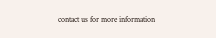contact us for more information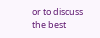or to discuss the best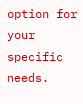option for your specific needs.